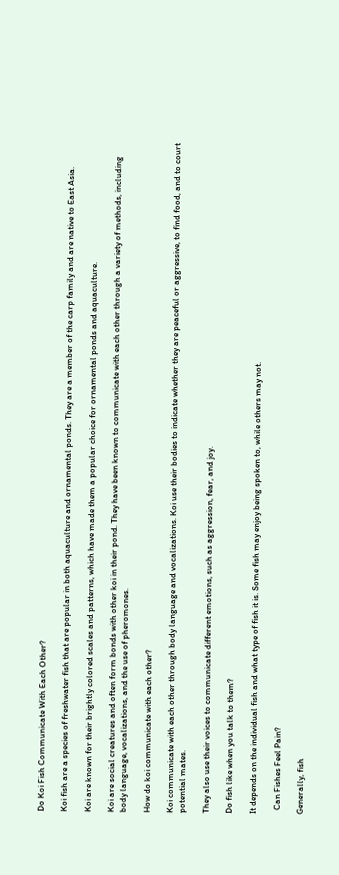Do Koi Fish Communicate With Each Other?

Koi fish are a species of freshwater fish that are popular in both aquaculture and ornamental ponds. They are a member of the carp family and are native to East Asia.

Koi are known for their brightly colored scales and patterns, which have made them a popular choice for ornamental ponds and aquaculture.

Koi are social creatures and often form bonds with other koi in their pond. They have been known to communicate with each other through a variety of methods, including body language, vocalizations, and the use of pheromones.

How do koi communicate with each other?

Koi communicate with each other through body language and vocalizations. Koi use their bodies to indicate whether they are peaceful or aggressive, to find food, and to court potential mates.

They also use their voices to communicate different emotions, such as aggression, fear, and joy.

Do fish like when you talk to them?

It depends on the individual fish and what type of fish it is. Some fish may enjoy being spoken to, while others may not.

  Can Fishes Feel Pain?

Generally, fish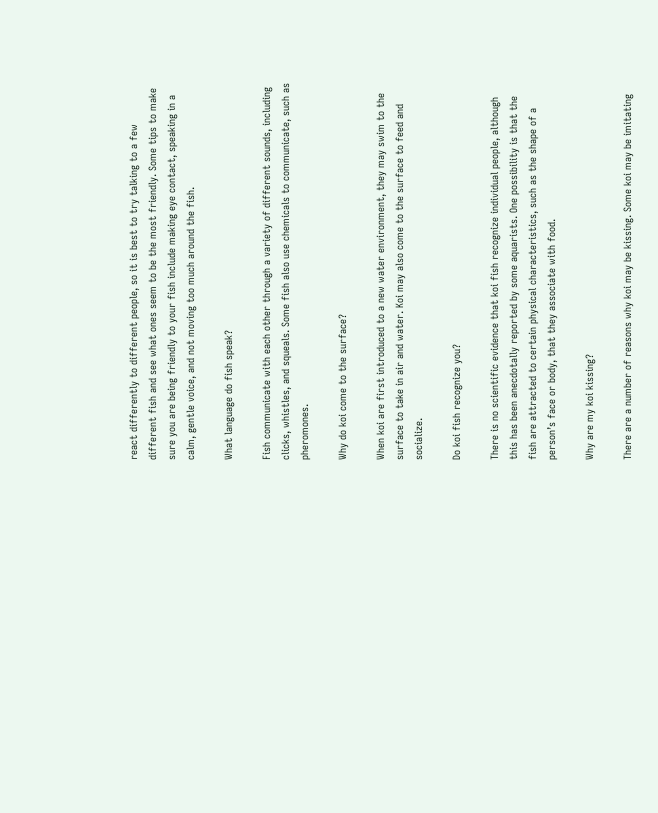react differently to different people, so it is best to try talking to a few different fish and see what ones seem to be the most friendly. Some tips to make sure you are being friendly to your fish include making eye contact, speaking in a calm, gentle voice, and not moving too much around the fish.

What language do fish speak?

Fish communicate with each other through a variety of different sounds, including clicks, whistles, and squeals. Some fish also use chemicals to communicate, such as pheromones.

Why do koi come to the surface?

When koi are first introduced to a new water environment, they may swim to the surface to take in air and water. Koi may also come to the surface to feed and socialize.

Do koi fish recognize you?

There is no scientific evidence that koi fish recognize individual people, although this has been anecdotally reported by some aquarists. One possibility is that the fish are attracted to certain physical characteristics, such as the shape of a person’s face or body, that they associate with food.

Why are my koi kissing?

There are a number of reasons why koi may be kissing. Some koi may be imitating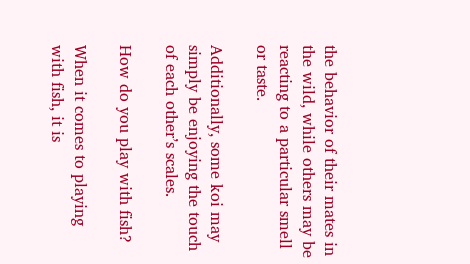the behavior of their mates in the wild, while others may be reacting to a particular smell or taste.

Additionally, some koi may simply be enjoying the touch of each other’s scales.

How do you play with fish?

When it comes to playing with fish, it is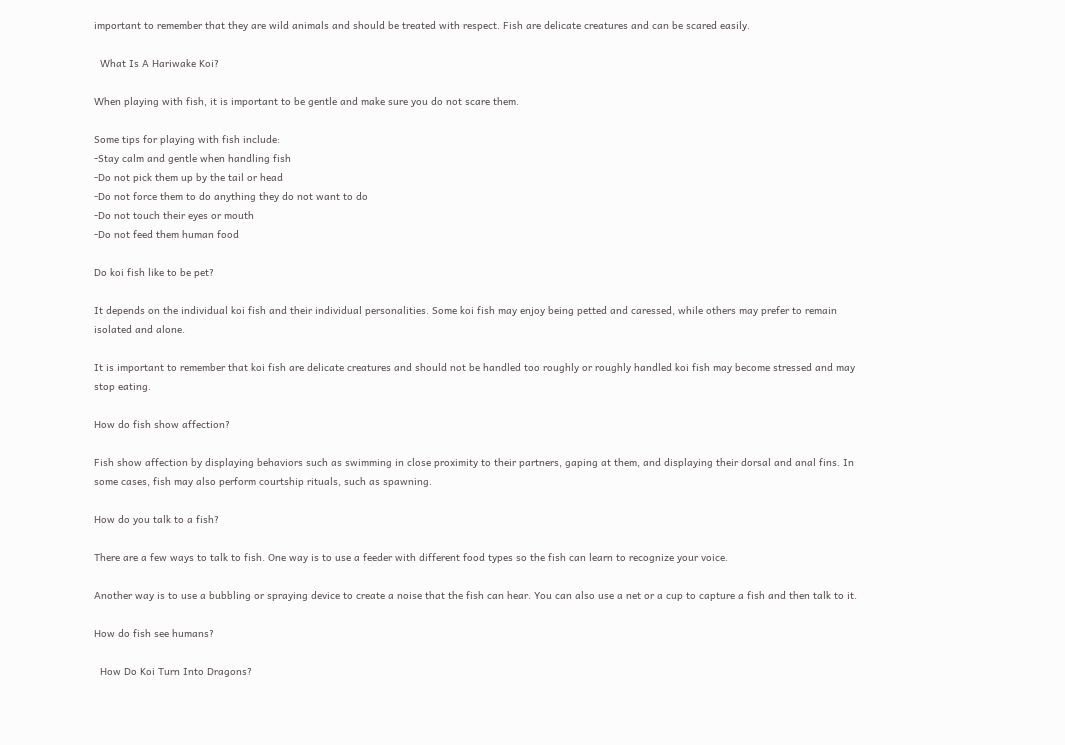important to remember that they are wild animals and should be treated with respect. Fish are delicate creatures and can be scared easily.

  What Is A Hariwake Koi?

When playing with fish, it is important to be gentle and make sure you do not scare them.

Some tips for playing with fish include:
-Stay calm and gentle when handling fish
-Do not pick them up by the tail or head
-Do not force them to do anything they do not want to do
-Do not touch their eyes or mouth
-Do not feed them human food

Do koi fish like to be pet?

It depends on the individual koi fish and their individual personalities. Some koi fish may enjoy being petted and caressed, while others may prefer to remain isolated and alone.

It is important to remember that koi fish are delicate creatures and should not be handled too roughly or roughly handled koi fish may become stressed and may stop eating.

How do fish show affection?

Fish show affection by displaying behaviors such as swimming in close proximity to their partners, gaping at them, and displaying their dorsal and anal fins. In some cases, fish may also perform courtship rituals, such as spawning.

How do you talk to a fish?

There are a few ways to talk to fish. One way is to use a feeder with different food types so the fish can learn to recognize your voice.

Another way is to use a bubbling or spraying device to create a noise that the fish can hear. You can also use a net or a cup to capture a fish and then talk to it.

How do fish see humans?

  How Do Koi Turn Into Dragons?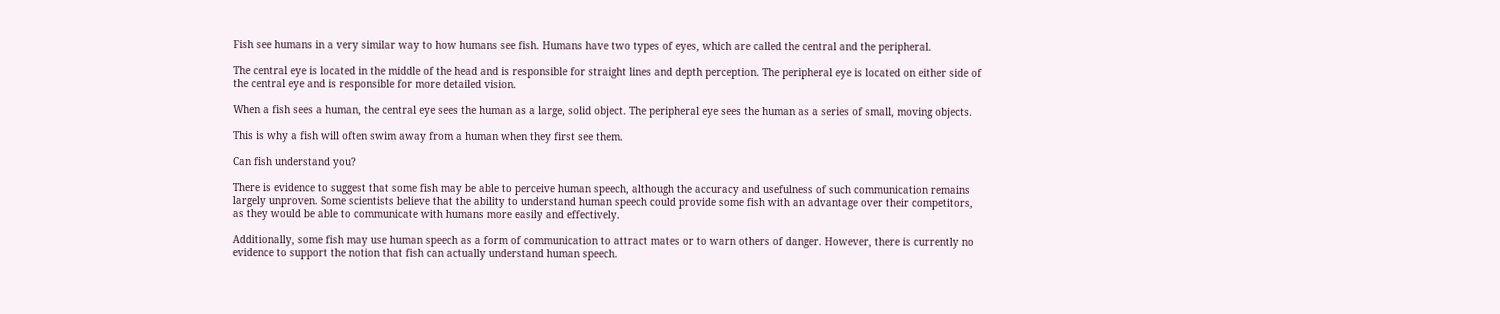Fish see humans in a very similar way to how humans see fish. Humans have two types of eyes, which are called the central and the peripheral.

The central eye is located in the middle of the head and is responsible for straight lines and depth perception. The peripheral eye is located on either side of the central eye and is responsible for more detailed vision.

When a fish sees a human, the central eye sees the human as a large, solid object. The peripheral eye sees the human as a series of small, moving objects.

This is why a fish will often swim away from a human when they first see them.

Can fish understand you?

There is evidence to suggest that some fish may be able to perceive human speech, although the accuracy and usefulness of such communication remains largely unproven. Some scientists believe that the ability to understand human speech could provide some fish with an advantage over their competitors, as they would be able to communicate with humans more easily and effectively.

Additionally, some fish may use human speech as a form of communication to attract mates or to warn others of danger. However, there is currently no evidence to support the notion that fish can actually understand human speech.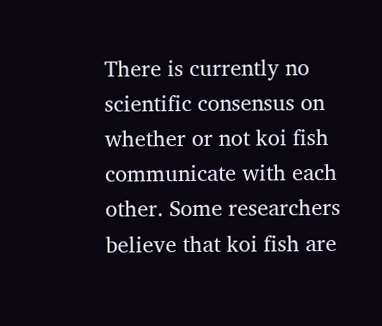There is currently no scientific consensus on whether or not koi fish communicate with each other. Some researchers believe that koi fish are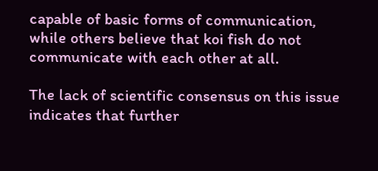capable of basic forms of communication, while others believe that koi fish do not communicate with each other at all.

The lack of scientific consensus on this issue indicates that further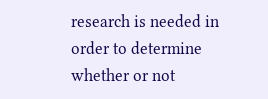research is needed in order to determine whether or not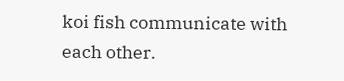koi fish communicate with each other.